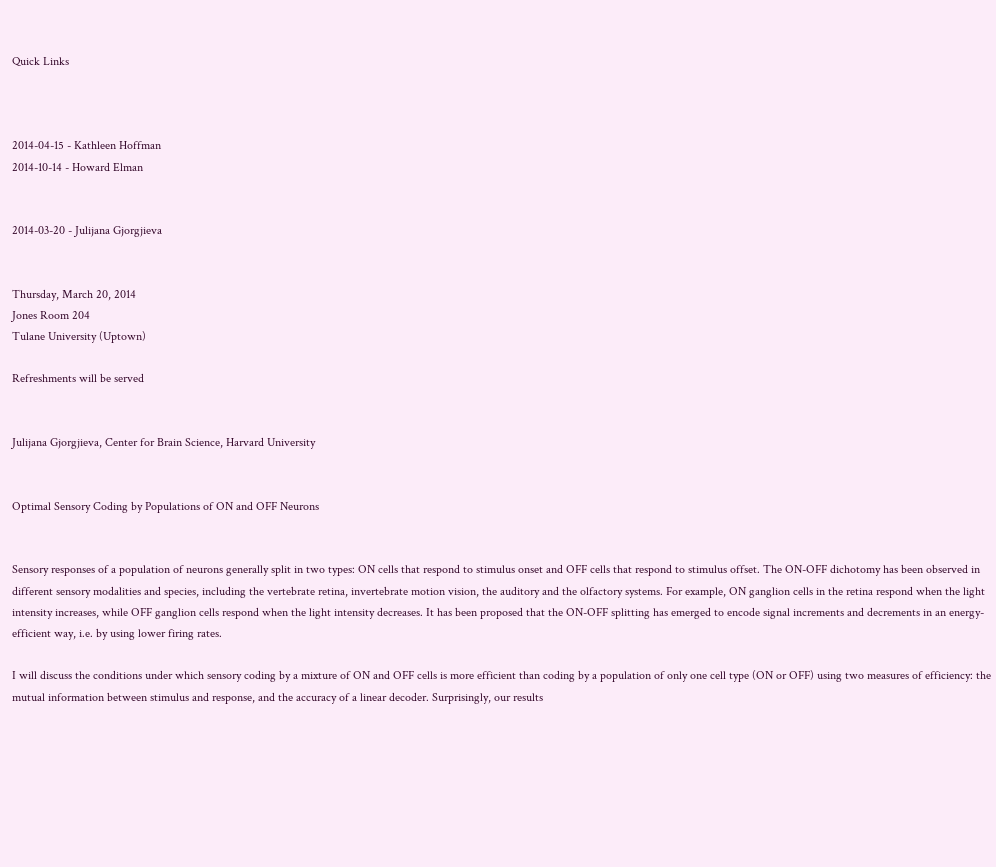Quick Links



2014-04-15 - Kathleen Hoffman
2014-10-14 - Howard Elman


2014-03-20 - Julijana Gjorgjieva


Thursday, March 20, 2014
Jones Room 204
Tulane University (Uptown)

Refreshments will be served


Julijana Gjorgjieva, Center for Brain Science, Harvard University


Optimal Sensory Coding by Populations of ON and OFF Neurons


Sensory responses of a population of neurons generally split in two types: ON cells that respond to stimulus onset and OFF cells that respond to stimulus offset. The ON-OFF dichotomy has been observed in different sensory modalities and species, including the vertebrate retina, invertebrate motion vision, the auditory and the olfactory systems. For example, ON ganglion cells in the retina respond when the light intensity increases, while OFF ganglion cells respond when the light intensity decreases. It has been proposed that the ON-OFF splitting has emerged to encode signal increments and decrements in an energy-efficient way, i.e. by using lower firing rates.

I will discuss the conditions under which sensory coding by a mixture of ON and OFF cells is more efficient than coding by a population of only one cell type (ON or OFF) using two measures of efficiency: the mutual information between stimulus and response, and the accuracy of a linear decoder. Surprisingly, our results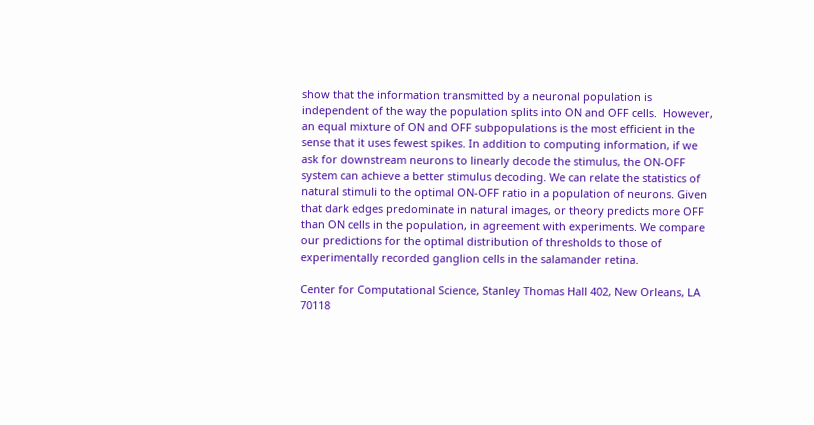show that the information transmitted by a neuronal population is independent of the way the population splits into ON and OFF cells.  However, an equal mixture of ON and OFF subpopulations is the most efficient in the sense that it uses fewest spikes. In addition to computing information, if we ask for downstream neurons to linearly decode the stimulus, the ON-OFF system can achieve a better stimulus decoding. We can relate the statistics of natural stimuli to the optimal ON-OFF ratio in a population of neurons. Given that dark edges predominate in natural images, or theory predicts more OFF than ON cells in the population, in agreement with experiments. We compare our predictions for the optimal distribution of thresholds to those of experimentally recorded ganglion cells in the salamander retina.

Center for Computational Science, Stanley Thomas Hall 402, New Orleans, LA 70118